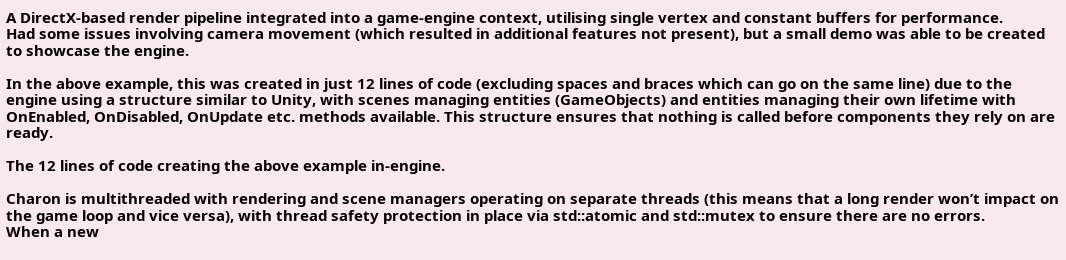A DirectX-based render pipeline integrated into a game-engine context, utilising single vertex and constant buffers for performance.
Had some issues involving camera movement (which resulted in additional features not present), but a small demo was able to be created to showcase the engine.

In the above example, this was created in just 12 lines of code (excluding spaces and braces which can go on the same line) due to the engine using a structure similar to Unity, with scenes managing entities (GameObjects) and entities managing their own lifetime with OnEnabled, OnDisabled, OnUpdate etc. methods available. This structure ensures that nothing is called before components they rely on are ready.

The 12 lines of code creating the above example in-engine.

Charon is multithreaded with rendering and scene managers operating on separate threads (this means that a long render won’t impact on the game loop and vice versa), with thread safety protection in place via std::atomic and std::mutex to ensure there are no errors.
When a new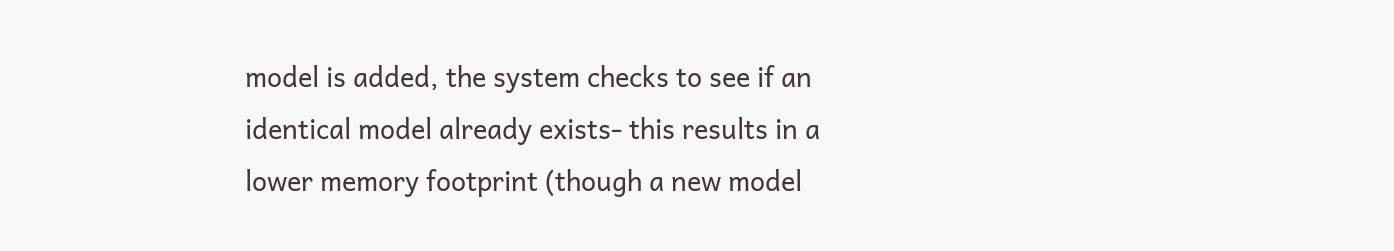model is added, the system checks to see if an identical model already exists- this results in a lower memory footprint (though a new model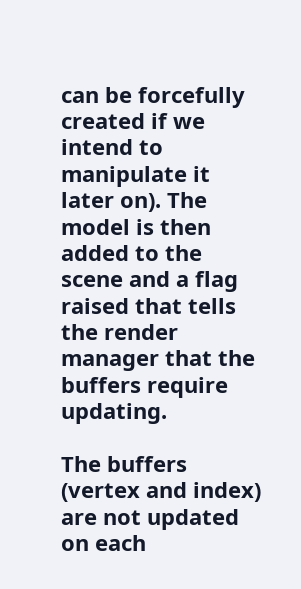can be forcefully created if we intend to manipulate it later on). The model is then added to the scene and a flag raised that tells the render manager that the buffers require updating.

The buffers (vertex and index) are not updated on each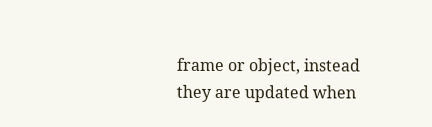frame or object, instead they are updated when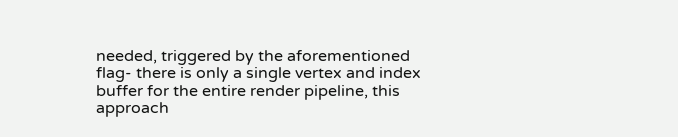needed, triggered by the aforementioned flag- there is only a single vertex and index buffer for the entire render pipeline, this approach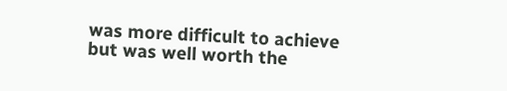was more difficult to achieve but was well worth the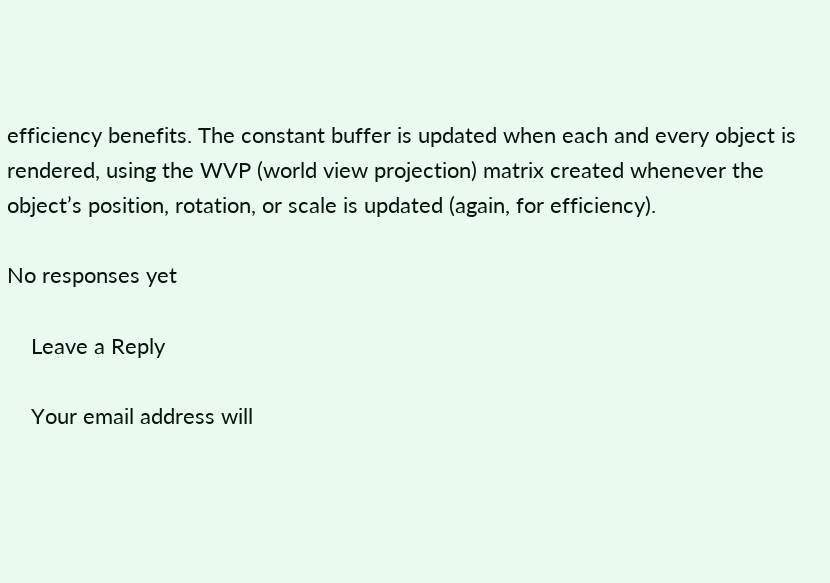efficiency benefits. The constant buffer is updated when each and every object is rendered, using the WVP (world view projection) matrix created whenever the object’s position, rotation, or scale is updated (again, for efficiency).

No responses yet

    Leave a Reply

    Your email address will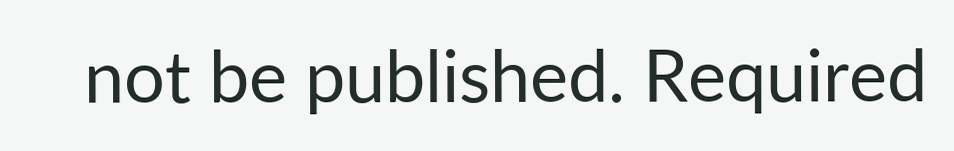not be published. Required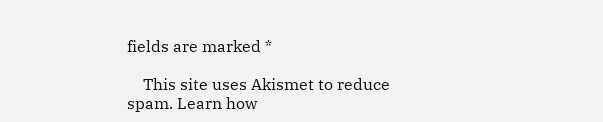fields are marked *

    This site uses Akismet to reduce spam. Learn how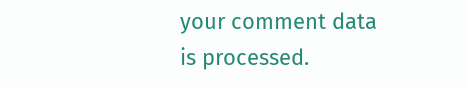your comment data is processed.